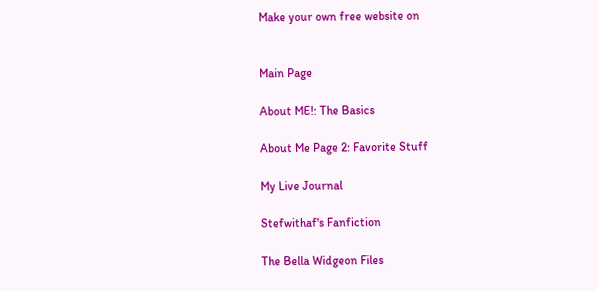Make your own free website on


Main Page

About ME!: The Basics

About Me Page 2: Favorite Stuff

My Live Journal

Stefwithaf's Fanfiction

The Bella Widgeon Files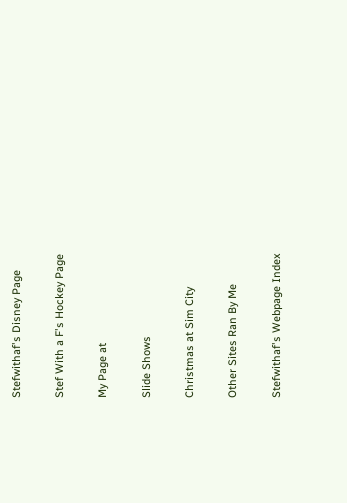Stefwithaf's Disney Page

Stef With a F's Hockey Page

My Page at

Slide Shows

Christmas at Sim City

Other Sites Ran By Me

Stefwithaf's Webpage Index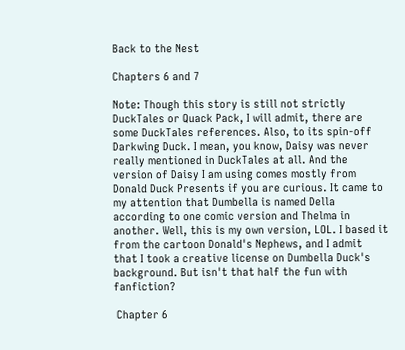Back to the Nest

Chapters 6 and 7

Note: Though this story is still not strictly DuckTales or Quack Pack, I will admit, there are some DuckTales references. Also, to its spin-off Darkwing Duck. I mean, you know, Daisy was never really mentioned in DuckTales at all. And the version of Daisy I am using comes mostly from Donald Duck Presents if you are curious. It came to my attention that Dumbella is named Della according to one comic version and Thelma in another. Well, this is my own version, LOL. I based it from the cartoon Donald's Nephews, and I admit that I took a creative license on Dumbella Duck's background. But isn't that half the fun with fanfiction?

 Chapter 6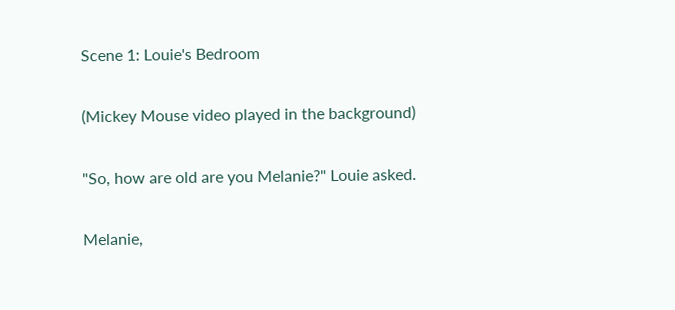Scene 1: Louie's Bedroom

(Mickey Mouse video played in the background)

"So, how are old are you Melanie?" Louie asked.

Melanie,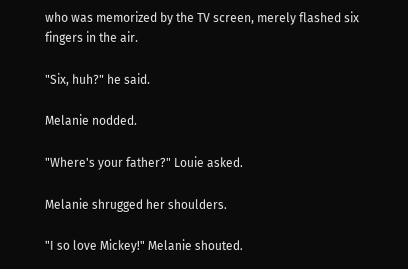who was memorized by the TV screen, merely flashed six fingers in the air.

"Six, huh?" he said.

Melanie nodded.

"Where's your father?" Louie asked.

Melanie shrugged her shoulders.

"I so love Mickey!" Melanie shouted.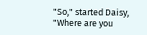"So," started Daisy, "Where are you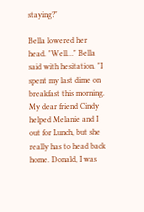staying?"

Bella lowered her head. "Well…" Bella said with hesitation. "I spent my last dime on breakfast this morning. My dear friend Cindy helped Melanie and I out for Lunch, but she really has to head back home. Donald, I was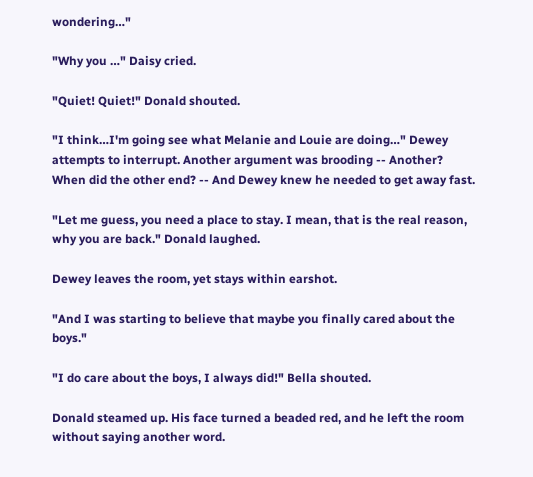wondering…"

"Why you …" Daisy cried.

"Quiet! Quiet!" Donald shouted.

"I think…I'm going see what Melanie and Louie are doing…" Dewey attempts to interrupt. Another argument was brooding -- Another? When did the other end? -- And Dewey knew he needed to get away fast.

"Let me guess, you need a place to stay. I mean, that is the real reason, why you are back." Donald laughed.

Dewey leaves the room, yet stays within earshot.

"And I was starting to believe that maybe you finally cared about the boys."

"I do care about the boys, I always did!" Bella shouted.

Donald steamed up. His face turned a beaded red, and he left the room without saying another word.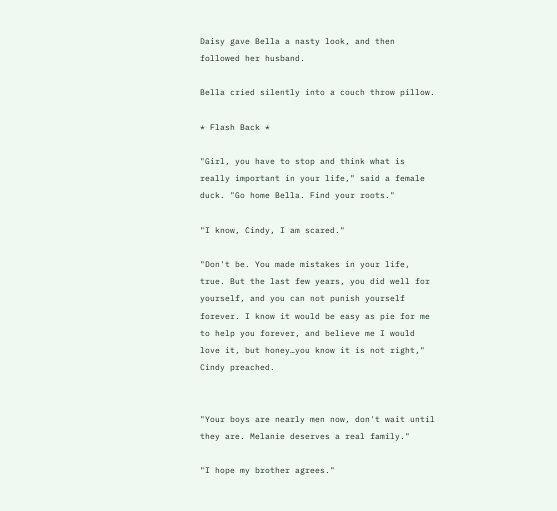Daisy gave Bella a nasty look, and then followed her husband.

Bella cried silently into a couch throw pillow.

* Flash Back *

"Girl, you have to stop and think what is really important in your life," said a female duck. "Go home Bella. Find your roots."

"I know, Cindy, I am scared."

"Don't be. You made mistakes in your life, true. But the last few years, you did well for yourself, and you can not punish yourself forever. I know it would be easy as pie for me to help you forever, and believe me I would love it, but honey…you know it is not right," Cindy preached.


"Your boys are nearly men now, don't wait until they are. Melanie deserves a real family."

"I hope my brother agrees."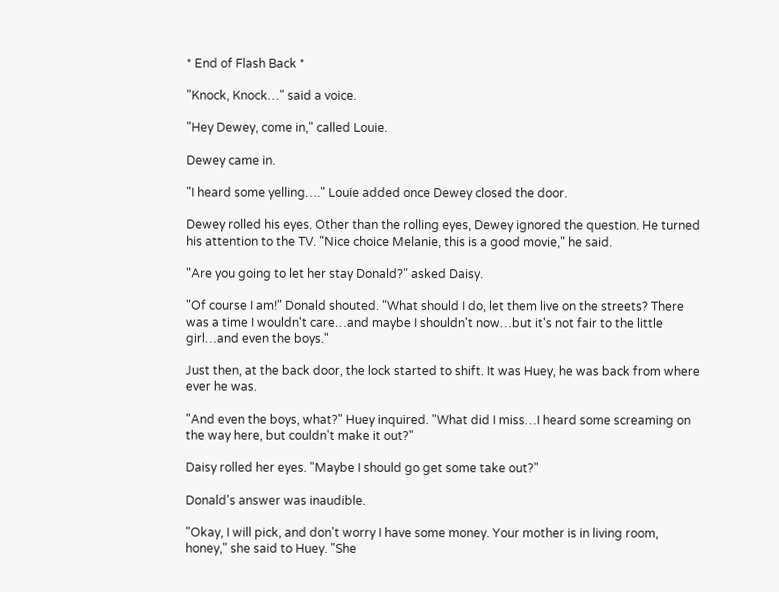* End of Flash Back *

"Knock, Knock…" said a voice.

"Hey Dewey, come in," called Louie.

Dewey came in.

"I heard some yelling…." Louie added once Dewey closed the door.

Dewey rolled his eyes. Other than the rolling eyes, Dewey ignored the question. He turned his attention to the TV. "Nice choice Melanie, this is a good movie," he said.

"Are you going to let her stay Donald?" asked Daisy.

"Of course I am!" Donald shouted. "What should I do, let them live on the streets? There was a time I wouldn't care…and maybe I shouldn't now…but it's not fair to the little girl…and even the boys."

Just then, at the back door, the lock started to shift. It was Huey, he was back from where ever he was.

"And even the boys, what?" Huey inquired. "What did I miss…I heard some screaming on the way here, but couldn't make it out?"

Daisy rolled her eyes. "Maybe I should go get some take out?"

Donald's answer was inaudible.

"Okay, I will pick, and don't worry I have some money. Your mother is in living room, honey," she said to Huey. "She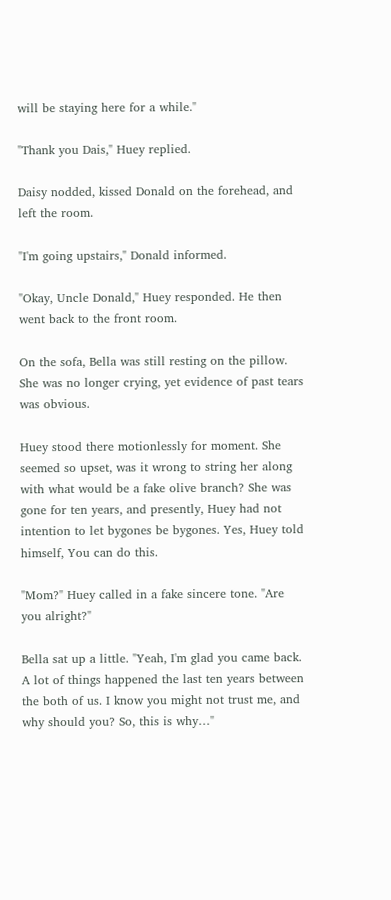will be staying here for a while."

"Thank you Dais," Huey replied.

Daisy nodded, kissed Donald on the forehead, and left the room.

"I'm going upstairs," Donald informed.

"Okay, Uncle Donald," Huey responded. He then went back to the front room.

On the sofa, Bella was still resting on the pillow. She was no longer crying, yet evidence of past tears was obvious.

Huey stood there motionlessly for moment. She seemed so upset, was it wrong to string her along with what would be a fake olive branch? She was gone for ten years, and presently, Huey had not intention to let bygones be bygones. Yes, Huey told himself, You can do this.

"Mom?" Huey called in a fake sincere tone. "Are you alright?"

Bella sat up a little. "Yeah, I'm glad you came back. A lot of things happened the last ten years between the both of us. I know you might not trust me, and why should you? So, this is why…"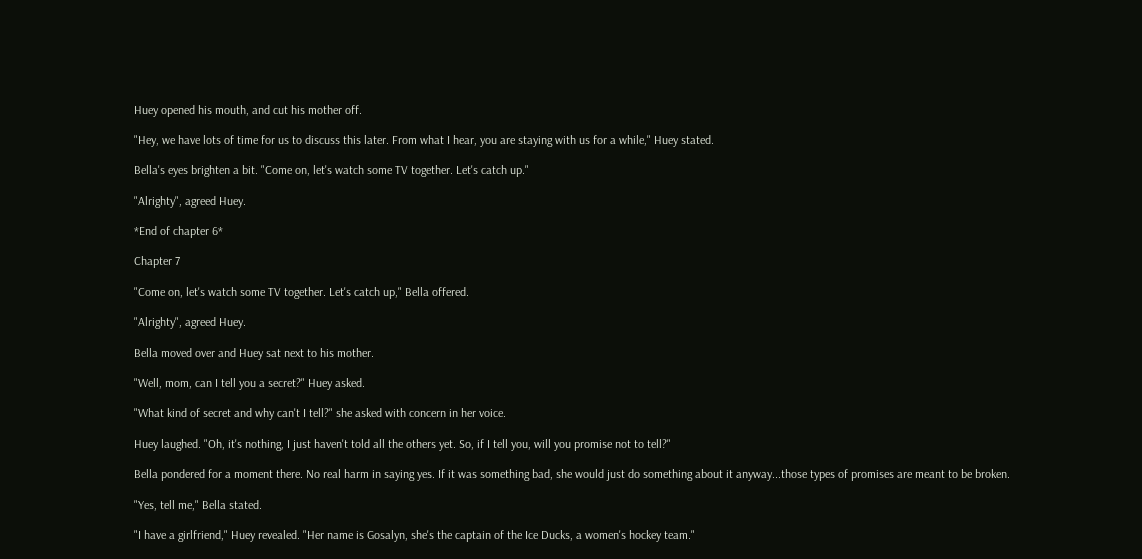Huey opened his mouth, and cut his mother off.

"Hey, we have lots of time for us to discuss this later. From what I hear, you are staying with us for a while," Huey stated.

Bella's eyes brighten a bit. "Come on, let's watch some TV together. Let's catch up."

"Alrighty", agreed Huey.

*End of chapter 6*

Chapter 7

"Come on, let's watch some TV together. Let's catch up," Bella offered.

"Alrighty", agreed Huey.

Bella moved over and Huey sat next to his mother.

"Well, mom, can I tell you a secret?" Huey asked.

"What kind of secret and why can't I tell?" she asked with concern in her voice.

Huey laughed. "Oh, it's nothing, I just haven't told all the others yet. So, if I tell you, will you promise not to tell?"

Bella pondered for a moment there. No real harm in saying yes. If it was something bad, she would just do something about it anyway...those types of promises are meant to be broken.

"Yes, tell me," Bella stated.

"I have a girlfriend," Huey revealed. "Her name is Gosalyn, she's the captain of the Ice Ducks, a women's hockey team."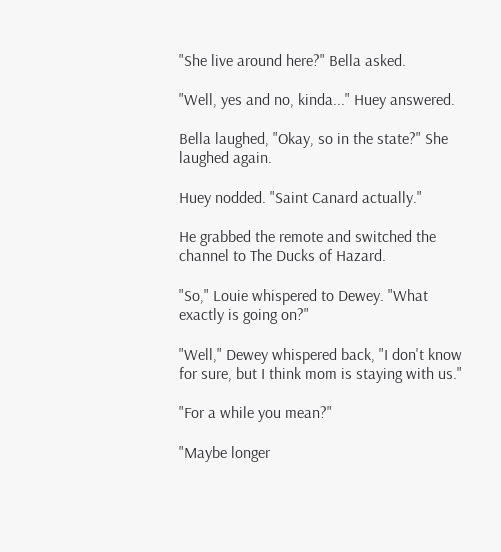"She live around here?" Bella asked.

"Well, yes and no, kinda..." Huey answered.

Bella laughed, "Okay, so in the state?" She laughed again.

Huey nodded. "Saint Canard actually."

He grabbed the remote and switched the channel to The Ducks of Hazard.

"So," Louie whispered to Dewey. "What exactly is going on?"

"Well," Dewey whispered back, "I don't know for sure, but I think mom is staying with us."

"For a while you mean?"

"Maybe longer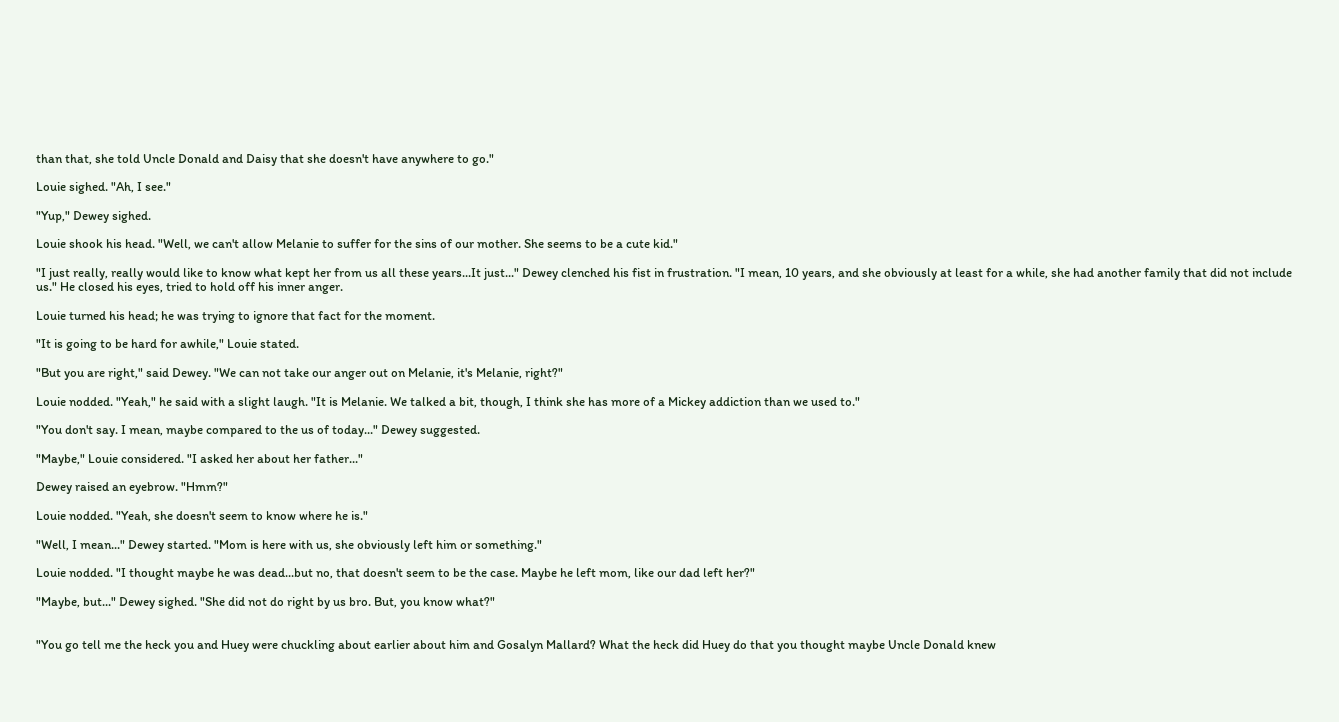than that, she told Uncle Donald and Daisy that she doesn't have anywhere to go."

Louie sighed. "Ah, I see."

"Yup," Dewey sighed.

Louie shook his head. "Well, we can't allow Melanie to suffer for the sins of our mother. She seems to be a cute kid."

"I just really, really would like to know what kept her from us all these years...It just..." Dewey clenched his fist in frustration. "I mean, 10 years, and she obviously at least for a while, she had another family that did not include us." He closed his eyes, tried to hold off his inner anger.

Louie turned his head; he was trying to ignore that fact for the moment.

"It is going to be hard for awhile," Louie stated.

"But you are right," said Dewey. "We can not take our anger out on Melanie, it's Melanie, right?"

Louie nodded. "Yeah," he said with a slight laugh. "It is Melanie. We talked a bit, though, I think she has more of a Mickey addiction than we used to."

"You don't say. I mean, maybe compared to the us of today..." Dewey suggested.

"Maybe," Louie considered. "I asked her about her father..."

Dewey raised an eyebrow. "Hmm?"

Louie nodded. "Yeah, she doesn't seem to know where he is."

"Well, I mean..." Dewey started. "Mom is here with us, she obviously left him or something."

Louie nodded. "I thought maybe he was dead...but no, that doesn't seem to be the case. Maybe he left mom, like our dad left her?"

"Maybe, but..." Dewey sighed. "She did not do right by us bro. But, you know what?"


"You go tell me the heck you and Huey were chuckling about earlier about him and Gosalyn Mallard? What the heck did Huey do that you thought maybe Uncle Donald knew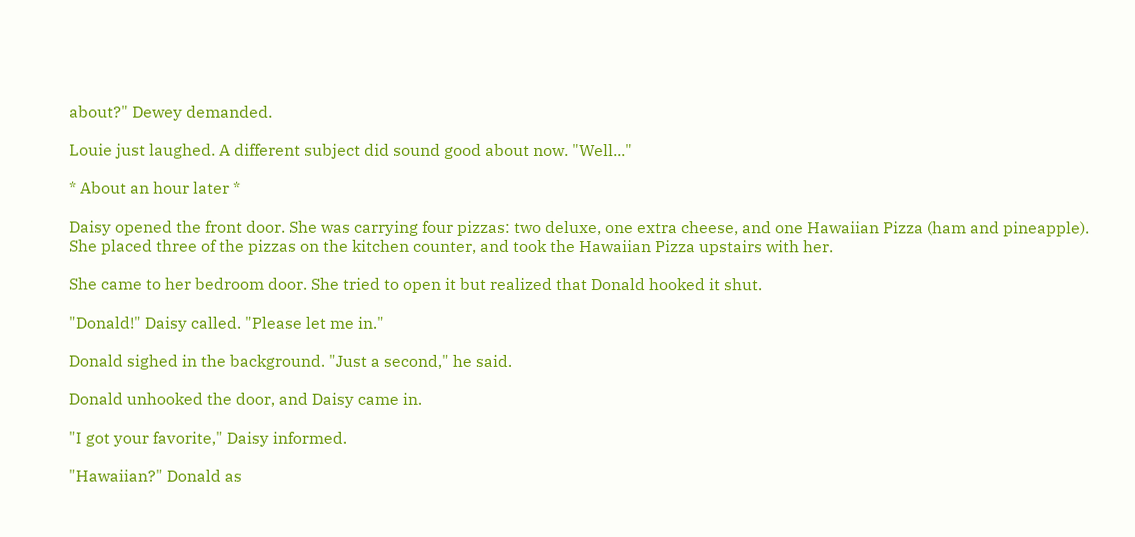about?" Dewey demanded.

Louie just laughed. A different subject did sound good about now. "Well..."

* About an hour later *

Daisy opened the front door. She was carrying four pizzas: two deluxe, one extra cheese, and one Hawaiian Pizza (ham and pineapple). She placed three of the pizzas on the kitchen counter, and took the Hawaiian Pizza upstairs with her.

She came to her bedroom door. She tried to open it but realized that Donald hooked it shut.

"Donald!" Daisy called. "Please let me in."

Donald sighed in the background. "Just a second," he said.

Donald unhooked the door, and Daisy came in.

"I got your favorite," Daisy informed.

"Hawaiian?" Donald as